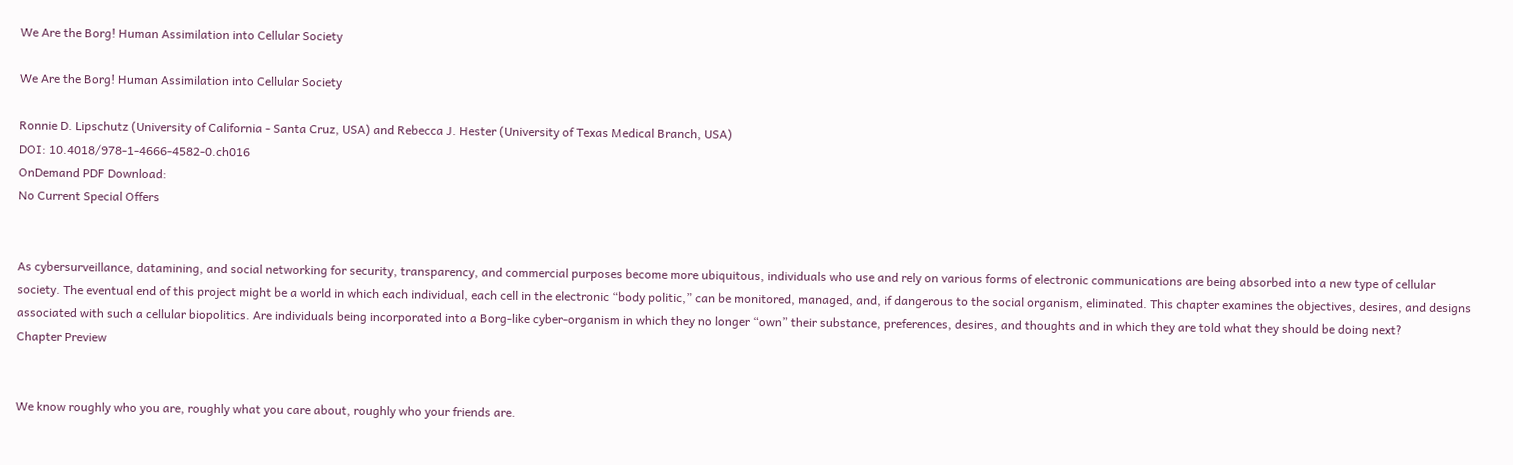We Are the Borg! Human Assimilation into Cellular Society

We Are the Borg! Human Assimilation into Cellular Society

Ronnie D. Lipschutz (University of California - Santa Cruz, USA) and Rebecca J. Hester (University of Texas Medical Branch, USA)
DOI: 10.4018/978-1-4666-4582-0.ch016
OnDemand PDF Download:
No Current Special Offers


As cybersurveillance, datamining, and social networking for security, transparency, and commercial purposes become more ubiquitous, individuals who use and rely on various forms of electronic communications are being absorbed into a new type of cellular society. The eventual end of this project might be a world in which each individual, each cell in the electronic “body politic,” can be monitored, managed, and, if dangerous to the social organism, eliminated. This chapter examines the objectives, desires, and designs associated with such a cellular biopolitics. Are individuals being incorporated into a Borg-like cyber-organism in which they no longer “own” their substance, preferences, desires, and thoughts and in which they are told what they should be doing next?
Chapter Preview


We know roughly who you are, roughly what you care about, roughly who your friends are.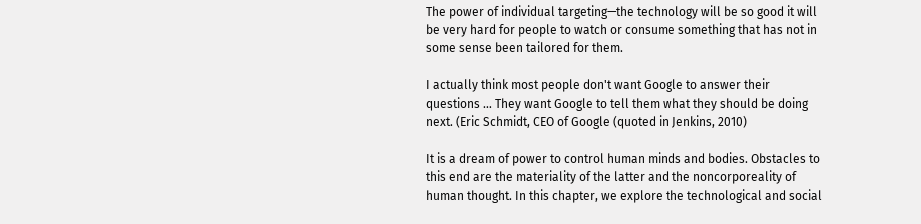The power of individual targeting—the technology will be so good it will be very hard for people to watch or consume something that has not in some sense been tailored for them.

I actually think most people don't want Google to answer their questions … They want Google to tell them what they should be doing next. (Eric Schmidt, CEO of Google (quoted in Jenkins, 2010)

It is a dream of power to control human minds and bodies. Obstacles to this end are the materiality of the latter and the noncorporeality of human thought. In this chapter, we explore the technological and social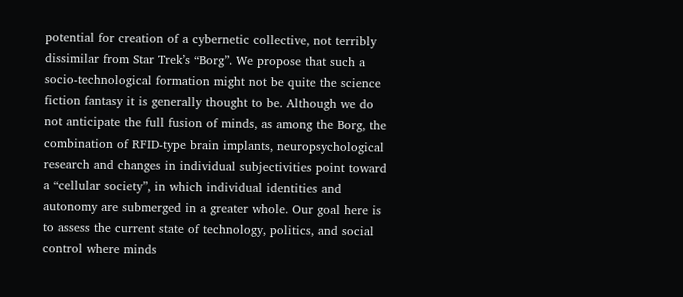potential for creation of a cybernetic collective, not terribly dissimilar from Star Trek’s “Borg”. We propose that such a socio-technological formation might not be quite the science fiction fantasy it is generally thought to be. Although we do not anticipate the full fusion of minds, as among the Borg, the combination of RFID-type brain implants, neuropsychological research and changes in individual subjectivities point toward a “cellular society”, in which individual identities and autonomy are submerged in a greater whole. Our goal here is to assess the current state of technology, politics, and social control where minds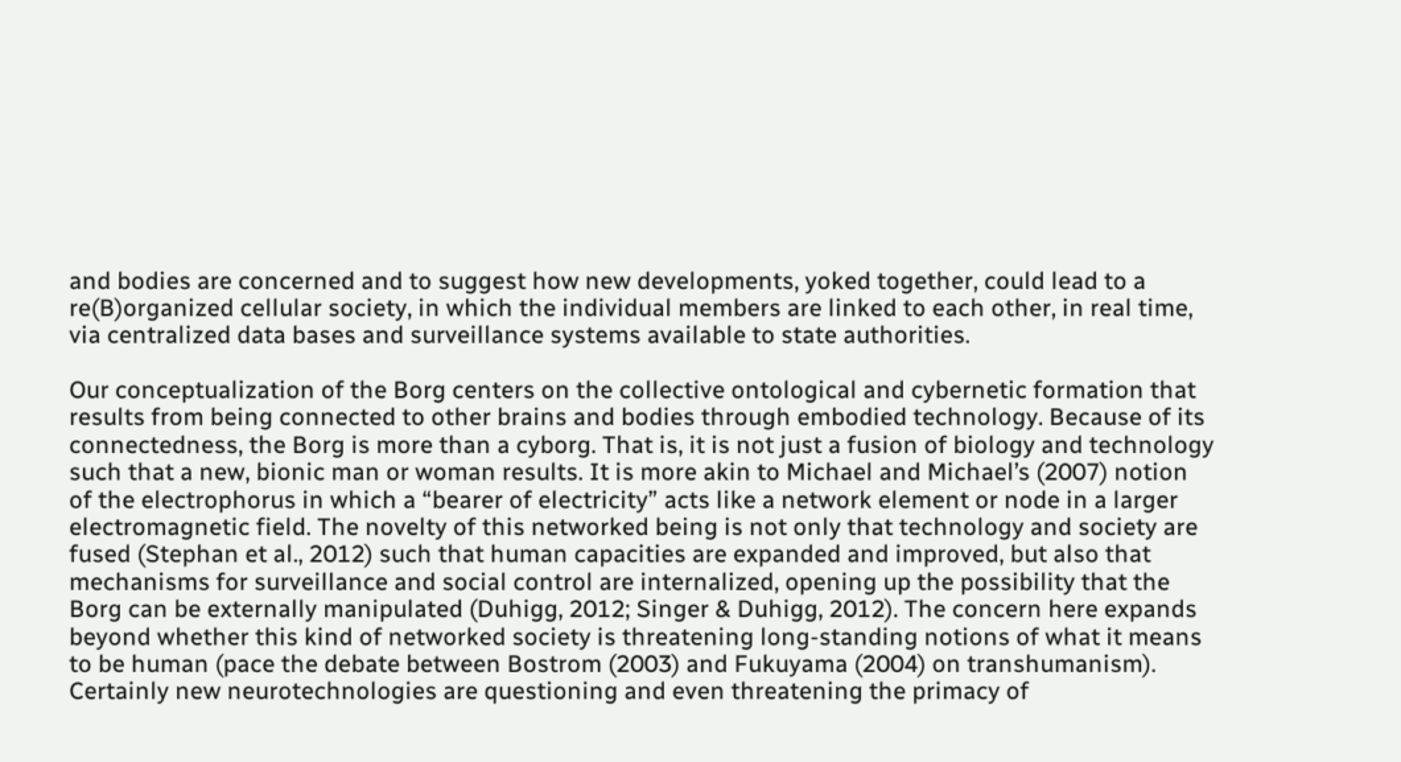and bodies are concerned and to suggest how new developments, yoked together, could lead to a re(B)organized cellular society, in which the individual members are linked to each other, in real time, via centralized data bases and surveillance systems available to state authorities.

Our conceptualization of the Borg centers on the collective ontological and cybernetic formation that results from being connected to other brains and bodies through embodied technology. Because of its connectedness, the Borg is more than a cyborg. That is, it is not just a fusion of biology and technology such that a new, bionic man or woman results. It is more akin to Michael and Michael’s (2007) notion of the electrophorus in which a “bearer of electricity” acts like a network element or node in a larger electromagnetic field. The novelty of this networked being is not only that technology and society are fused (Stephan et al., 2012) such that human capacities are expanded and improved, but also that mechanisms for surveillance and social control are internalized, opening up the possibility that the Borg can be externally manipulated (Duhigg, 2012; Singer & Duhigg, 2012). The concern here expands beyond whether this kind of networked society is threatening long-standing notions of what it means to be human (pace the debate between Bostrom (2003) and Fukuyama (2004) on transhumanism). Certainly new neurotechnologies are questioning and even threatening the primacy of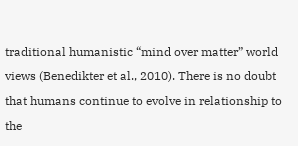traditional humanistic “mind over matter” world views (Benedikter et al., 2010). There is no doubt that humans continue to evolve in relationship to the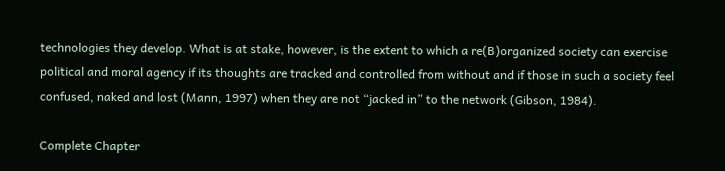technologies they develop. What is at stake, however, is the extent to which a re(B)organized society can exercise political and moral agency if its thoughts are tracked and controlled from without and if those in such a society feel confused, naked and lost (Mann, 1997) when they are not “jacked in” to the network (Gibson, 1984).

Complete Chapter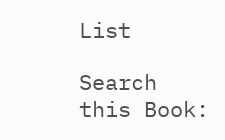List

Search this Book: